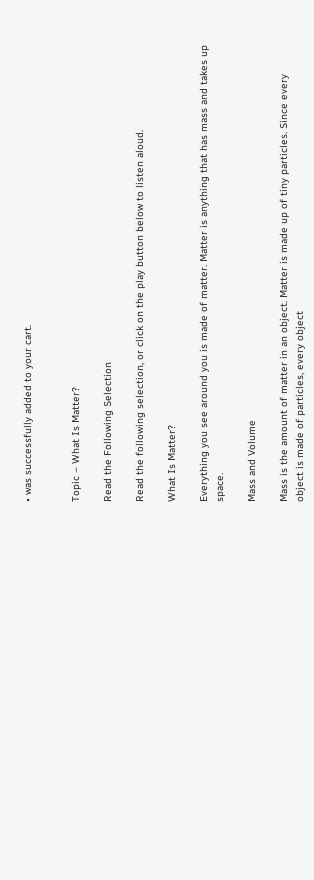• was successfully added to your cart.


Topic – What Is Matter?

Read the Following Selection

Read the following selection, or click on the play button below to listen aloud.

What Is Matter?

Everything you see around you is made of matter. Matter is anything that has mass and takes up space.

Mass and Volume

Mass is the amount of matter in an object. Matter is made up of tiny particles. Since every object is made of particles, every object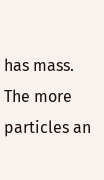has mass. The more particles an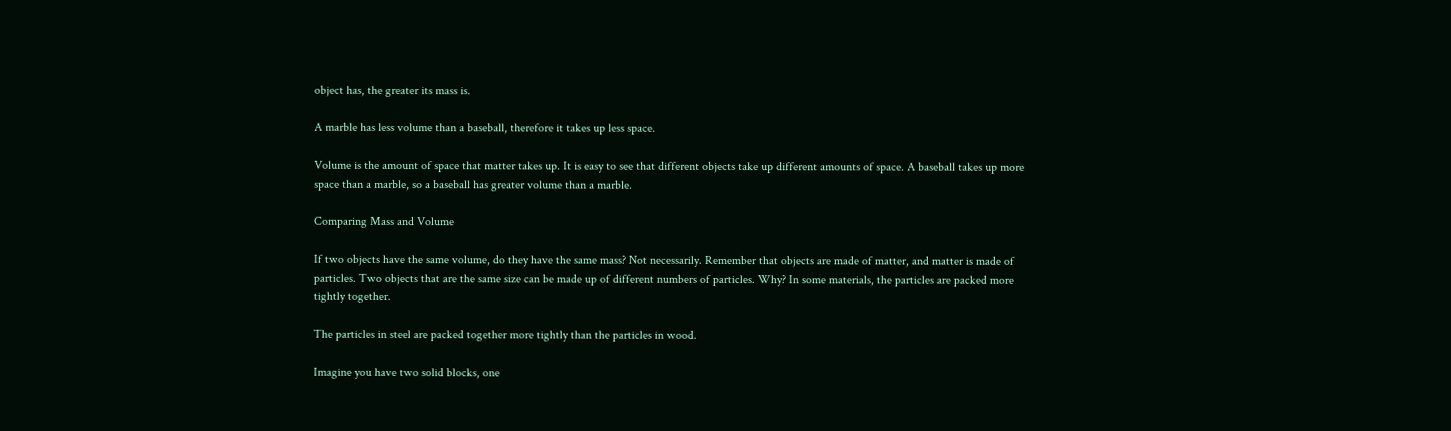object has, the greater its mass is.

A marble has less volume than a baseball, therefore it takes up less space.

Volume is the amount of space that matter takes up. It is easy to see that different objects take up different amounts of space. A baseball takes up more space than a marble, so a baseball has greater volume than a marble.

Comparing Mass and Volume

If two objects have the same volume, do they have the same mass? Not necessarily. Remember that objects are made of matter, and matter is made of particles. Two objects that are the same size can be made up of different numbers of particles. Why? In some materials, the particles are packed more tightly together.

The particles in steel are packed together more tightly than the particles in wood.

Imagine you have two solid blocks, one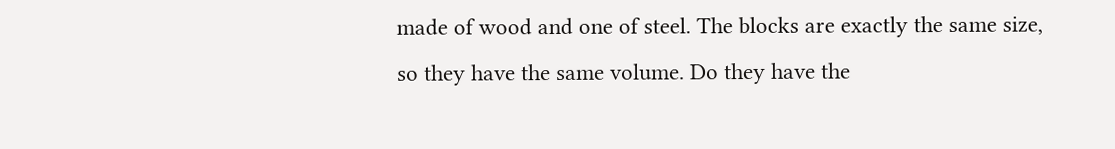made of wood and one of steel. The blocks are exactly the same size, so they have the same volume. Do they have the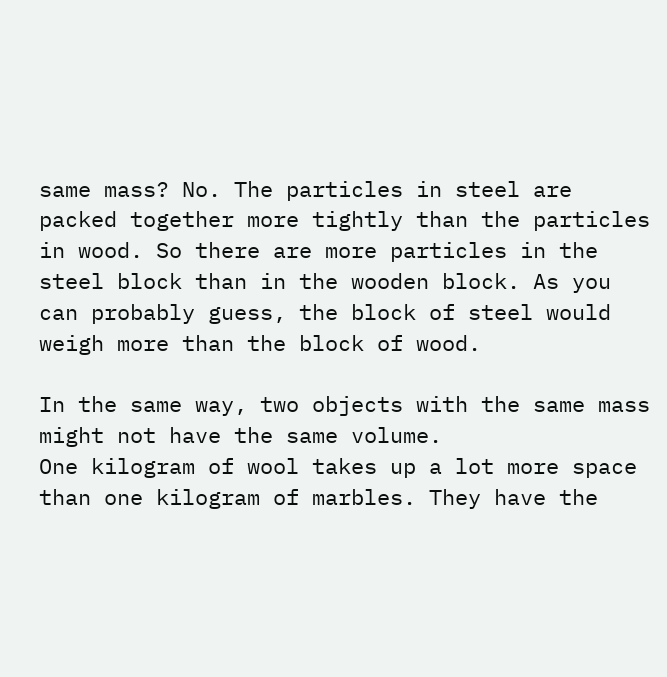same mass? No. The particles in steel are packed together more tightly than the particles in wood. So there are more particles in the steel block than in the wooden block. As you can probably guess, the block of steel would weigh more than the block of wood.

In the same way, two objects with the same mass might not have the same volume.
One kilogram of wool takes up a lot more space than one kilogram of marbles. They have the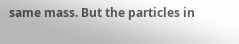same mass. But the particles in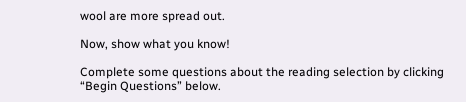wool are more spread out.

Now, show what you know!

Complete some questions about the reading selection by clicking “Begin Questions” below.